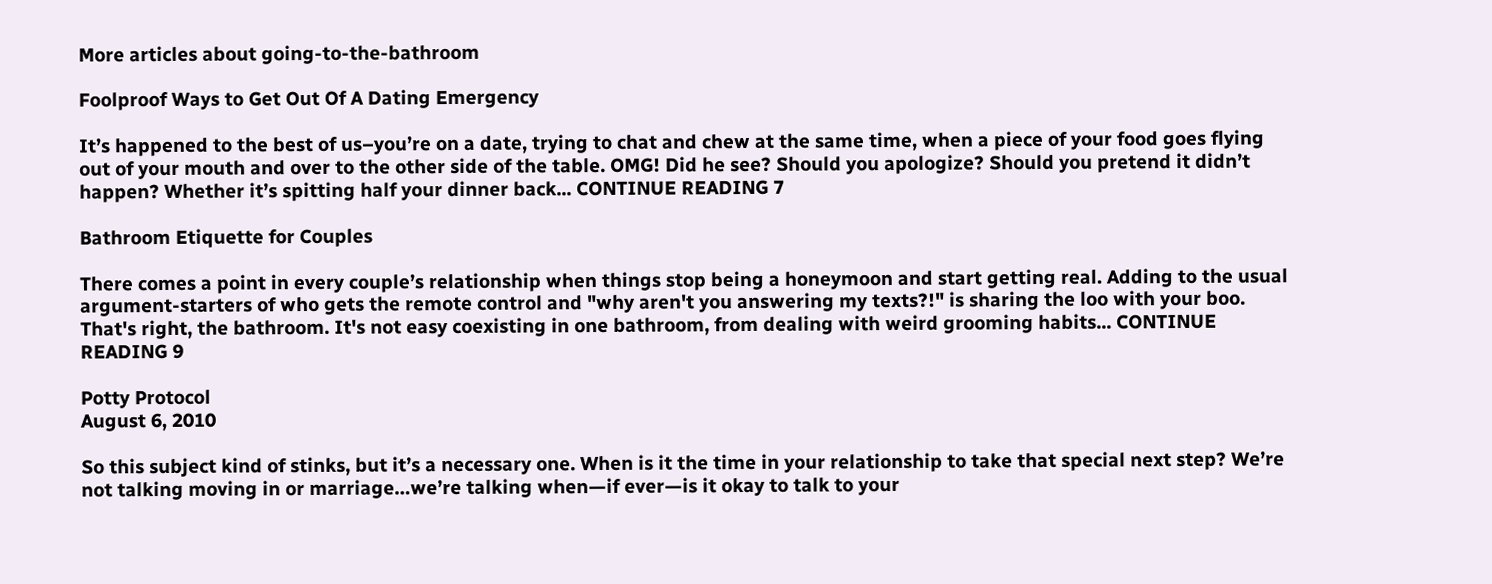More articles about going-to-the-bathroom

Foolproof Ways to Get Out Of A Dating Emergency

It’s happened to the best of us–you’re on a date, trying to chat and chew at the same time, when a piece of your food goes flying out of your mouth and over to the other side of the table. OMG! Did he see? Should you apologize? Should you pretend it didn’t happen? Whether it’s spitting half your dinner back... CONTINUE READING 7

Bathroom Etiquette for Couples

There comes a point in every couple’s relationship when things stop being a honeymoon and start getting real. Adding to the usual argument-starters of who gets the remote control and "why aren't you answering my texts?!" is sharing the loo with your boo. That's right, the bathroom. It's not easy coexisting in one bathroom, from dealing with weird grooming habits... CONTINUE READING 9

Potty Protocol
August 6, 2010

So this subject kind of stinks, but it’s a necessary one. When is it the time in your relationship to take that special next step? We’re not talking moving in or marriage…we’re talking when—if ever—is it okay to talk to your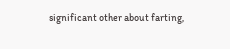significant other about farting,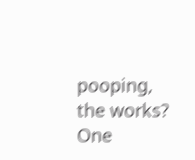pooping, the works? One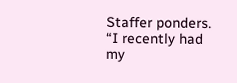Staffer ponders. “I recently had my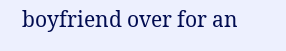boyfriend over for an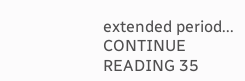extended period... CONTINUE READING 35